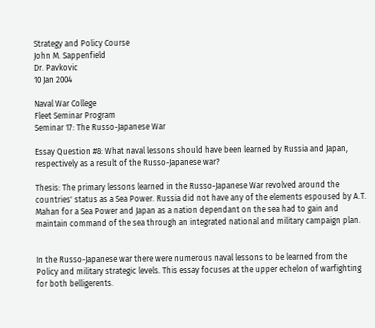Strategy and Policy Course
John M. Sappenfield
Dr. Pavkovic
10 Jan 2004

Naval War College
Fleet Seminar Program
Seminar 17: The Russo-Japanese War

Essay Question #8: What naval lessons should have been learned by Russia and Japan, respectively as a result of the Russo-Japanese war?

Thesis: The primary lessons learned in the Russo-Japanese War revolved around the countries' status as a Sea Power. Russia did not have any of the elements espoused by A.T. Mahan for a Sea Power and Japan as a nation dependant on the sea had to gain and maintain command of the sea through an integrated national and military campaign plan.


In the Russo-Japanese war there were numerous naval lessons to be learned from the Policy and military strategic levels. This essay focuses at the upper echelon of warfighting for both belligerents.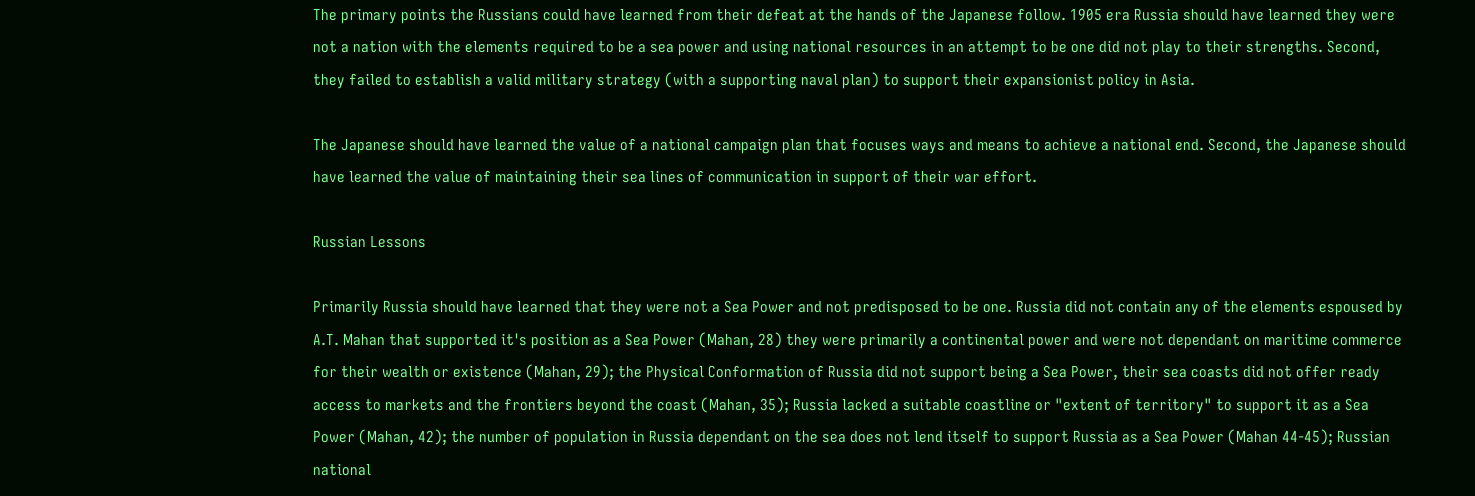The primary points the Russians could have learned from their defeat at the hands of the Japanese follow. 1905 era Russia should have learned they were not a nation with the elements required to be a sea power and using national resources in an attempt to be one did not play to their strengths. Second, they failed to establish a valid military strategy (with a supporting naval plan) to support their expansionist policy in Asia.

The Japanese should have learned the value of a national campaign plan that focuses ways and means to achieve a national end. Second, the Japanese should have learned the value of maintaining their sea lines of communication in support of their war effort.

Russian Lessons

Primarily Russia should have learned that they were not a Sea Power and not predisposed to be one. Russia did not contain any of the elements espoused by A.T. Mahan that supported it's position as a Sea Power (Mahan, 28) they were primarily a continental power and were not dependant on maritime commerce for their wealth or existence (Mahan, 29); the Physical Conformation of Russia did not support being a Sea Power, their sea coasts did not offer ready access to markets and the frontiers beyond the coast (Mahan, 35); Russia lacked a suitable coastline or "extent of territory" to support it as a Sea Power (Mahan, 42); the number of population in Russia dependant on the sea does not lend itself to support Russia as a Sea Power (Mahan 44-45); Russian national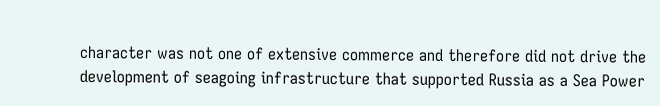character was not one of extensive commerce and therefore did not drive the development of seagoing infrastructure that supported Russia as a Sea Power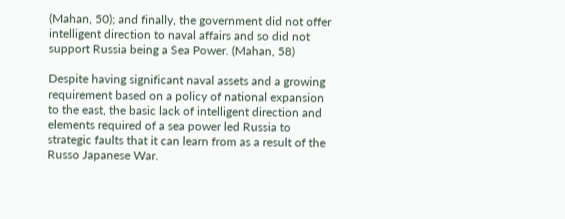(Mahan, 50); and finally, the government did not offer intelligent direction to naval affairs and so did not support Russia being a Sea Power. (Mahan, 58)

Despite having significant naval assets and a growing requirement based on a policy of national expansion to the east, the basic lack of intelligent direction and elements required of a sea power led Russia to strategic faults that it can learn from as a result of the Russo Japanese War.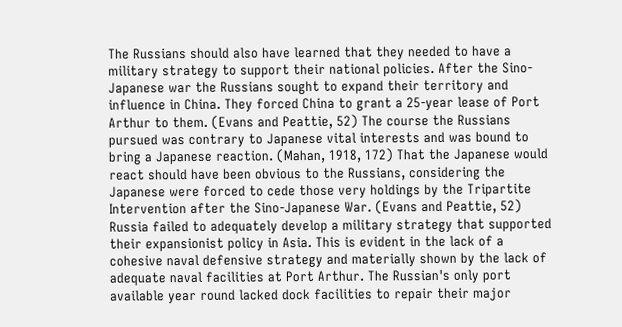The Russians should also have learned that they needed to have a military strategy to support their national policies. After the Sino-Japanese war the Russians sought to expand their territory and influence in China. They forced China to grant a 25-year lease of Port Arthur to them. (Evans and Peattie, 52) The course the Russians pursued was contrary to Japanese vital interests and was bound to bring a Japanese reaction. (Mahan, 1918, 172) That the Japanese would react should have been obvious to the Russians, considering the Japanese were forced to cede those very holdings by the Tripartite Intervention after the Sino-Japanese War. (Evans and Peattie, 52) Russia failed to adequately develop a military strategy that supported their expansionist policy in Asia. This is evident in the lack of a cohesive naval defensive strategy and materially shown by the lack of adequate naval facilities at Port Arthur. The Russian's only port available year round lacked dock facilities to repair their major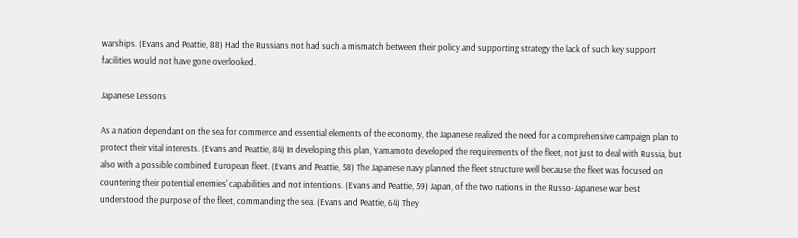warships. (Evans and Peattie, 88) Had the Russians not had such a mismatch between their policy and supporting strategy the lack of such key support facilities would not have gone overlooked.

Japanese Lessons

As a nation dependant on the sea for commerce and essential elements of the economy, the Japanese realized the need for a comprehensive campaign plan to protect their vital interests. (Evans and Peattie, 84) In developing this plan, Yamamoto developed the requirements of the fleet, not just to deal with Russia, but also with a possible combined European fleet. (Evans and Peattie, 58) The Japanese navy planned the fleet structure well because the fleet was focused on countering their potential enemies' capabilities and not intentions. (Evans and Peattie, 59) Japan, of the two nations in the Russo-Japanese war best understood the purpose of the fleet, commanding the sea. (Evans and Peattie, 64) They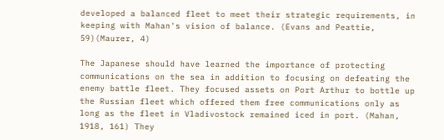developed a balanced fleet to meet their strategic requirements, in keeping with Mahan's vision of balance. (Evans and Peattie, 59)(Maurer, 4)

The Japanese should have learned the importance of protecting communications on the sea in addition to focusing on defeating the enemy battle fleet. They focused assets on Port Arthur to bottle up the Russian fleet which offered them free communications only as long as the fleet in Vladivostock remained iced in port. (Mahan, 1918, 161) They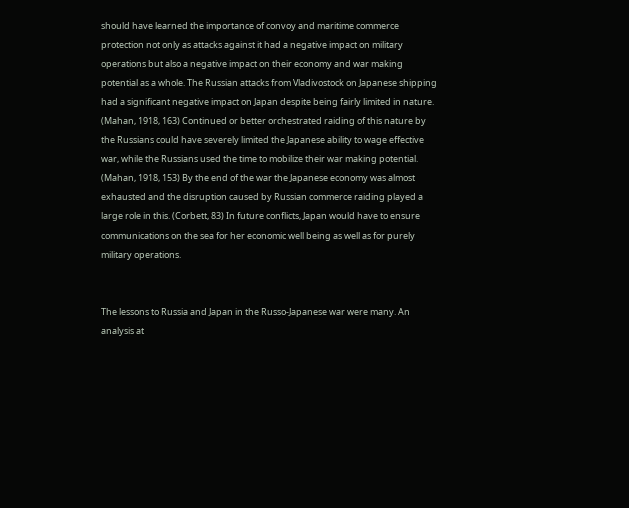should have learned the importance of convoy and maritime commerce protection not only as attacks against it had a negative impact on military operations but also a negative impact on their economy and war making potential as a whole. The Russian attacks from Vladivostock on Japanese shipping had a significant negative impact on Japan despite being fairly limited in nature. (Mahan, 1918, 163) Continued or better orchestrated raiding of this nature by the Russians could have severely limited the Japanese ability to wage effective war, while the Russians used the time to mobilize their war making potential. (Mahan, 1918, 153) By the end of the war the Japanese economy was almost exhausted and the disruption caused by Russian commerce raiding played a large role in this. (Corbett, 83) In future conflicts, Japan would have to ensure communications on the sea for her economic well being as well as for purely military operations.


The lessons to Russia and Japan in the Russo-Japanese war were many. An analysis at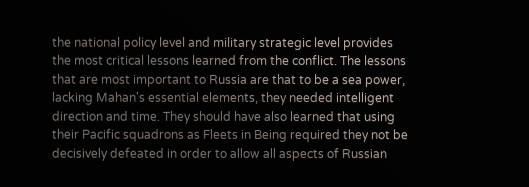the national policy level and military strategic level provides the most critical lessons learned from the conflict. The lessons that are most important to Russia are that to be a sea power, lacking Mahan's essential elements, they needed intelligent direction and time. They should have also learned that using their Pacific squadrons as Fleets in Being required they not be decisively defeated in order to allow all aspects of Russian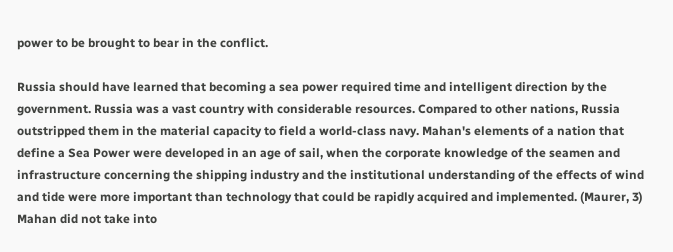power to be brought to bear in the conflict.

Russia should have learned that becoming a sea power required time and intelligent direction by the government. Russia was a vast country with considerable resources. Compared to other nations, Russia outstripped them in the material capacity to field a world-class navy. Mahan's elements of a nation that define a Sea Power were developed in an age of sail, when the corporate knowledge of the seamen and infrastructure concerning the shipping industry and the institutional understanding of the effects of wind and tide were more important than technology that could be rapidly acquired and implemented. (Maurer, 3) Mahan did not take into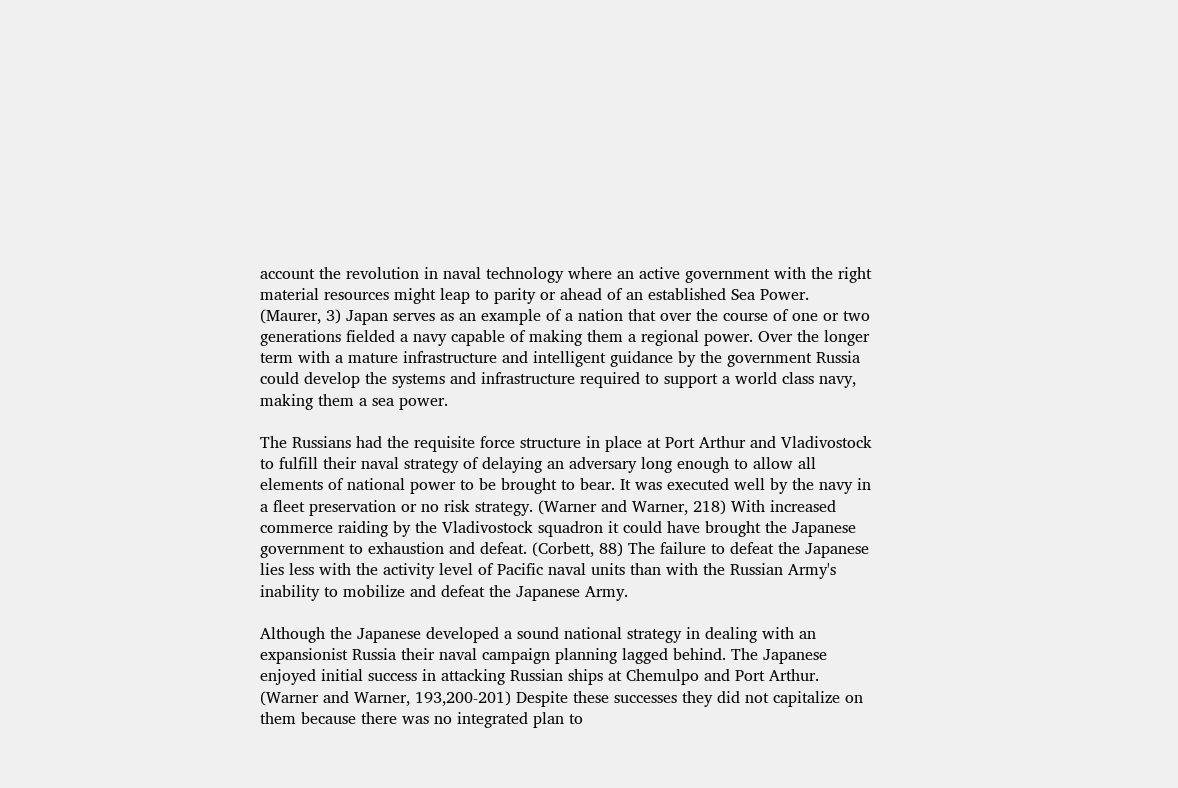account the revolution in naval technology where an active government with the right material resources might leap to parity or ahead of an established Sea Power. (Maurer, 3) Japan serves as an example of a nation that over the course of one or two generations fielded a navy capable of making them a regional power. Over the longer term with a mature infrastructure and intelligent guidance by the government Russia could develop the systems and infrastructure required to support a world class navy, making them a sea power.

The Russians had the requisite force structure in place at Port Arthur and Vladivostock to fulfill their naval strategy of delaying an adversary long enough to allow all elements of national power to be brought to bear. It was executed well by the navy in a fleet preservation or no risk strategy. (Warner and Warner, 218) With increased commerce raiding by the Vladivostock squadron it could have brought the Japanese government to exhaustion and defeat. (Corbett, 88) The failure to defeat the Japanese lies less with the activity level of Pacific naval units than with the Russian Army's inability to mobilize and defeat the Japanese Army.

Although the Japanese developed a sound national strategy in dealing with an expansionist Russia their naval campaign planning lagged behind. The Japanese enjoyed initial success in attacking Russian ships at Chemulpo and Port Arthur. (Warner and Warner, 193,200-201) Despite these successes they did not capitalize on them because there was no integrated plan to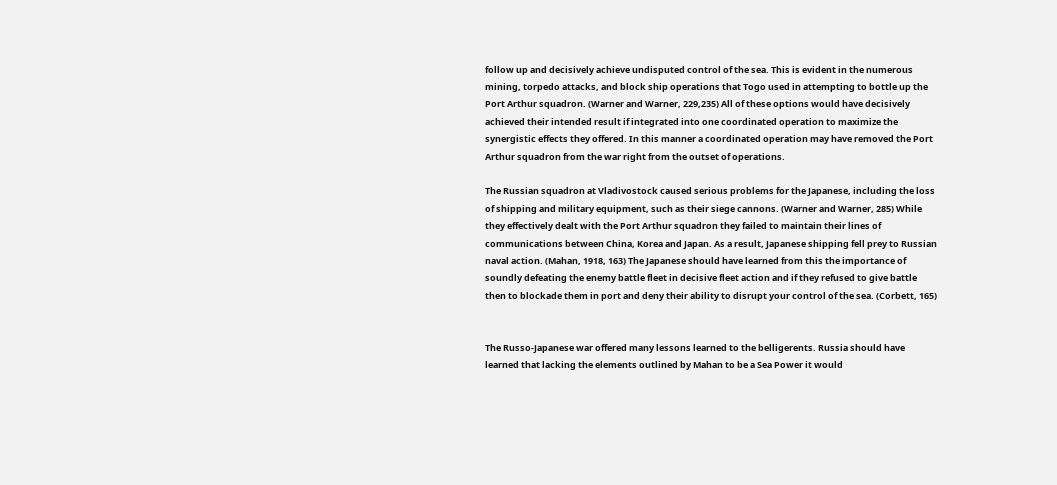follow up and decisively achieve undisputed control of the sea. This is evident in the numerous mining, torpedo attacks, and block ship operations that Togo used in attempting to bottle up the Port Arthur squadron. (Warner and Warner, 229,235) All of these options would have decisively achieved their intended result if integrated into one coordinated operation to maximize the synergistic effects they offered. In this manner a coordinated operation may have removed the Port Arthur squadron from the war right from the outset of operations.

The Russian squadron at Vladivostock caused serious problems for the Japanese, including the loss of shipping and military equipment, such as their siege cannons. (Warner and Warner, 285) While they effectively dealt with the Port Arthur squadron they failed to maintain their lines of communications between China, Korea and Japan. As a result, Japanese shipping fell prey to Russian naval action. (Mahan, 1918, 163) The Japanese should have learned from this the importance of soundly defeating the enemy battle fleet in decisive fleet action and if they refused to give battle then to blockade them in port and deny their ability to disrupt your control of the sea. (Corbett, 165)


The Russo-Japanese war offered many lessons learned to the belligerents. Russia should have learned that lacking the elements outlined by Mahan to be a Sea Power it would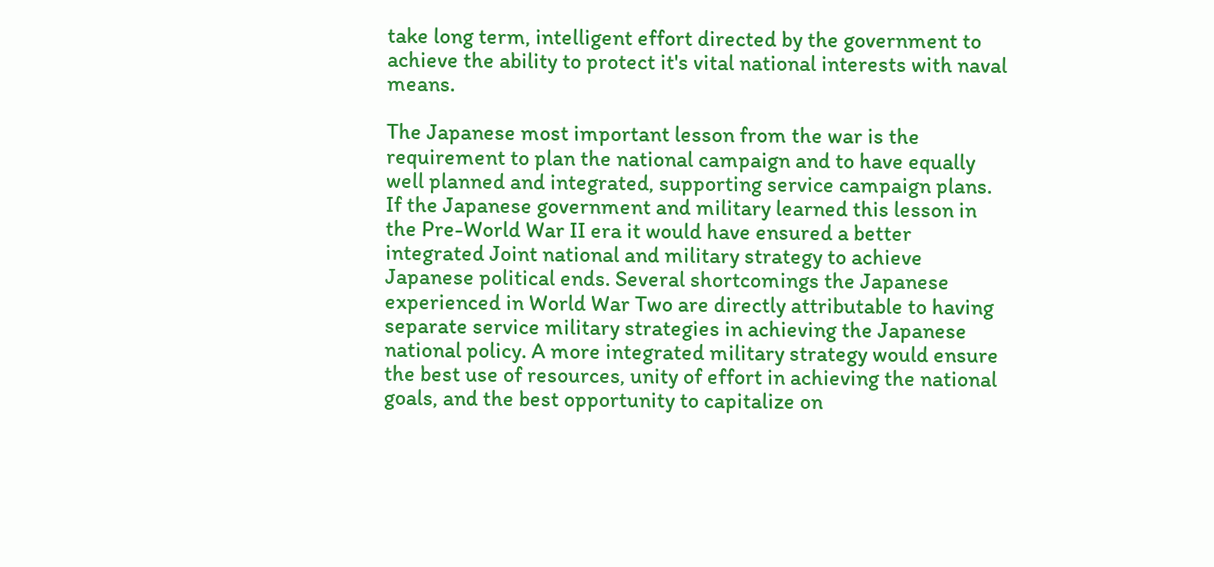take long term, intelligent effort directed by the government to achieve the ability to protect it's vital national interests with naval means.

The Japanese most important lesson from the war is the requirement to plan the national campaign and to have equally well planned and integrated, supporting service campaign plans. If the Japanese government and military learned this lesson in the Pre-World War II era it would have ensured a better integrated Joint national and military strategy to achieve Japanese political ends. Several shortcomings the Japanese experienced in World War Two are directly attributable to having separate service military strategies in achieving the Japanese national policy. A more integrated military strategy would ensure the best use of resources, unity of effort in achieving the national goals, and the best opportunity to capitalize on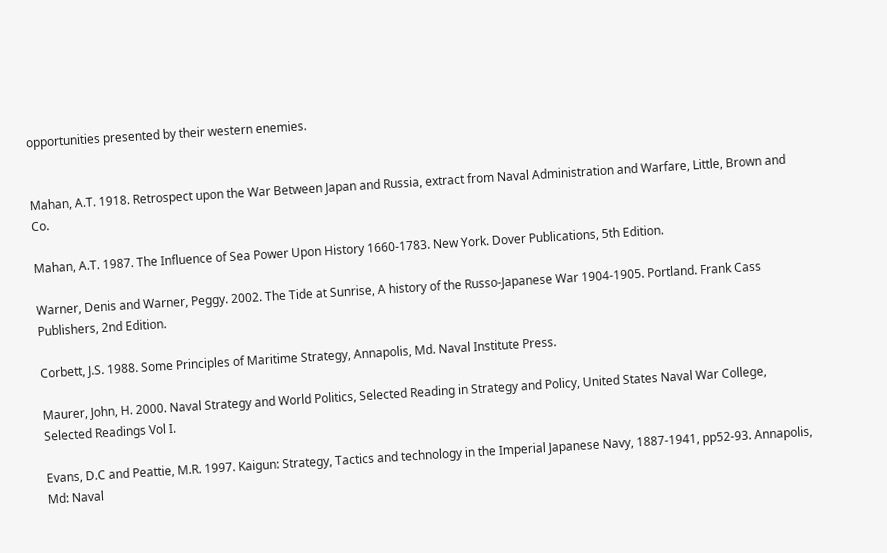opportunities presented by their western enemies.


Mahan, A.T. 1918. Retrospect upon the War Between Japan and Russia, extract from Naval Administration and Warfare, Little, Brown and Co.

Mahan, A.T. 1987. The Influence of Sea Power Upon History 1660-1783. New York. Dover Publications, 5th Edition.

Warner, Denis and Warner, Peggy. 2002. The Tide at Sunrise, A history of the Russo-Japanese War 1904-1905. Portland. Frank Cass Publishers, 2nd Edition.

Corbett, J.S. 1988. Some Principles of Maritime Strategy, Annapolis, Md. Naval Institute Press.

Maurer, John, H. 2000. Naval Strategy and World Politics, Selected Reading in Strategy and Policy, United States Naval War College, Selected Readings Vol I.

Evans, D.C and Peattie, M.R. 1997. Kaigun: Strategy, Tactics and technology in the Imperial Japanese Navy, 1887-1941, pp52-93. Annapolis, Md: Naval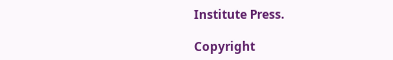Institute Press.

Copyright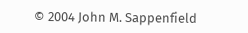© 2004 John M. Sappenfield